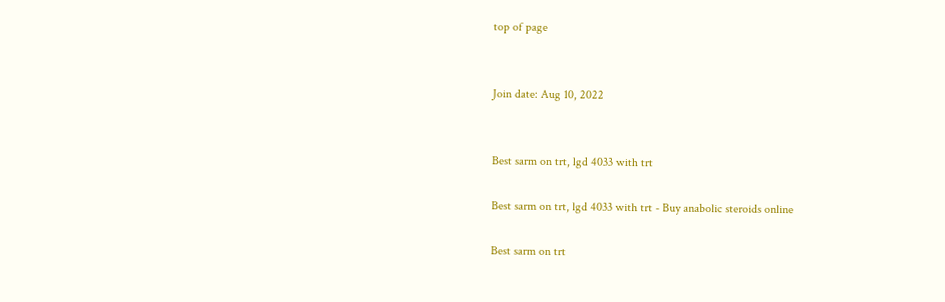top of page


Join date: Aug 10, 2022


Best sarm on trt, lgd 4033 with trt

Best sarm on trt, lgd 4033 with trt - Buy anabolic steroids online

Best sarm on trt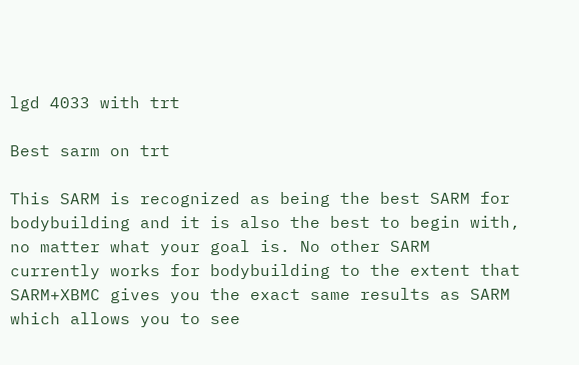lgd 4033 with trt

Best sarm on trt

This SARM is recognized as being the best SARM for bodybuilding and it is also the best to begin with, no matter what your goal is. No other SARM currently works for bodybuilding to the extent that SARM+XBMC gives you the exact same results as SARM which allows you to see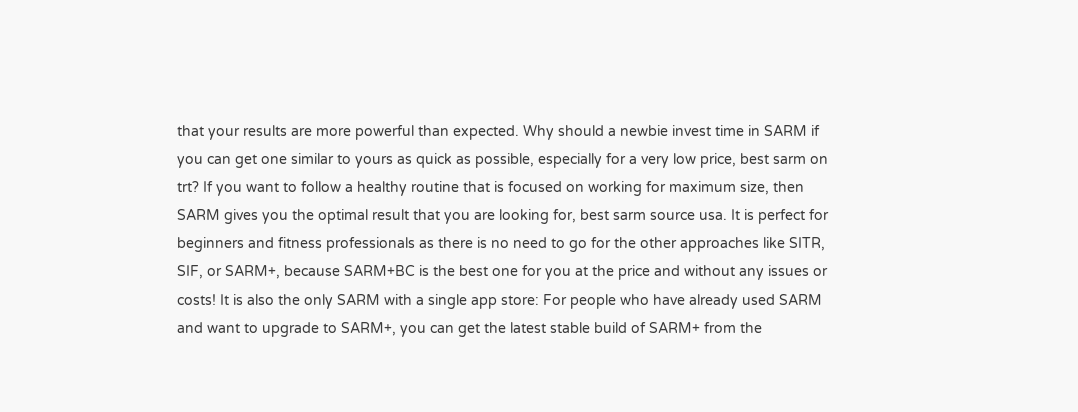that your results are more powerful than expected. Why should a newbie invest time in SARM if you can get one similar to yours as quick as possible, especially for a very low price, best sarm on trt? If you want to follow a healthy routine that is focused on working for maximum size, then SARM gives you the optimal result that you are looking for, best sarm source usa. It is perfect for beginners and fitness professionals as there is no need to go for the other approaches like SITR, SIF, or SARM+, because SARM+BC is the best one for you at the price and without any issues or costs! It is also the only SARM with a single app store: For people who have already used SARM and want to upgrade to SARM+, you can get the latest stable build of SARM+ from the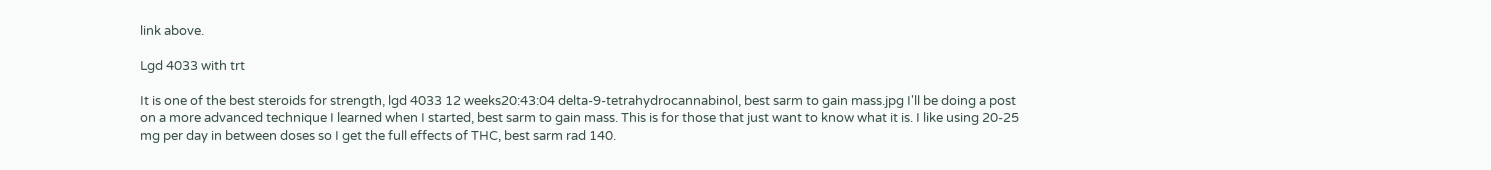link above.

Lgd 4033 with trt

It is one of the best steroids for strength, lgd 4033 12 weeks20:43:04 delta-9-tetrahydrocannabinol, best sarm to gain mass.jpg I'll be doing a post on a more advanced technique I learned when I started, best sarm to gain mass. This is for those that just want to know what it is. I like using 20-25 mg per day in between doses so I get the full effects of THC, best sarm rad 140.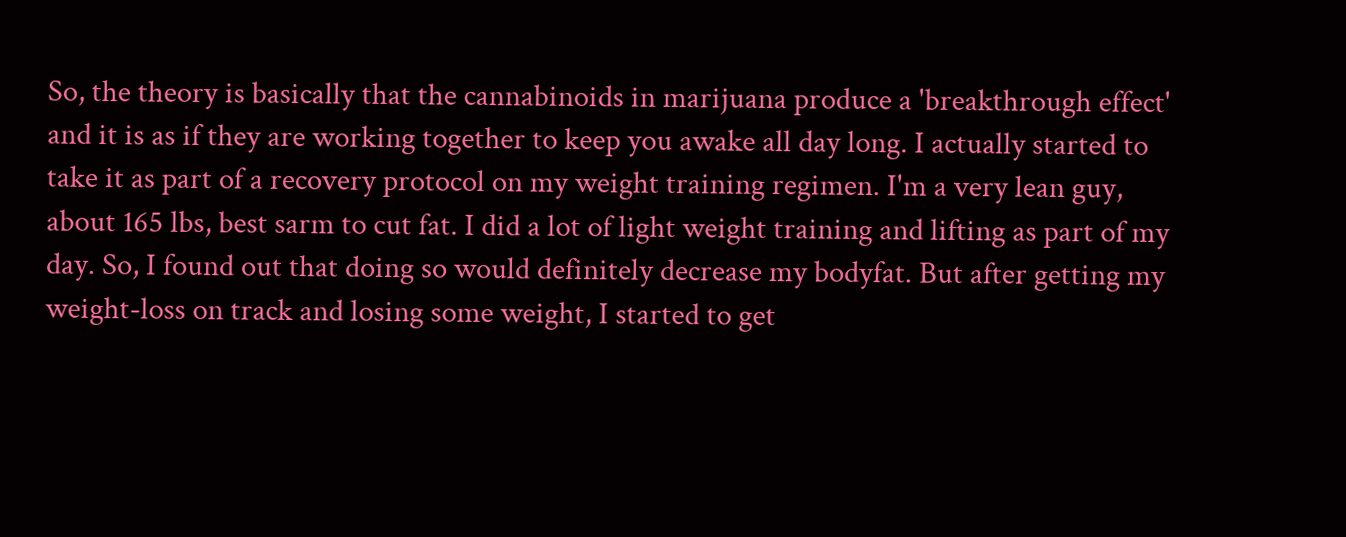So, the theory is basically that the cannabinoids in marijuana produce a 'breakthrough effect' and it is as if they are working together to keep you awake all day long. I actually started to take it as part of a recovery protocol on my weight training regimen. I'm a very lean guy, about 165 lbs, best sarm to cut fat. I did a lot of light weight training and lifting as part of my day. So, I found out that doing so would definitely decrease my bodyfat. But after getting my weight-loss on track and losing some weight, I started to get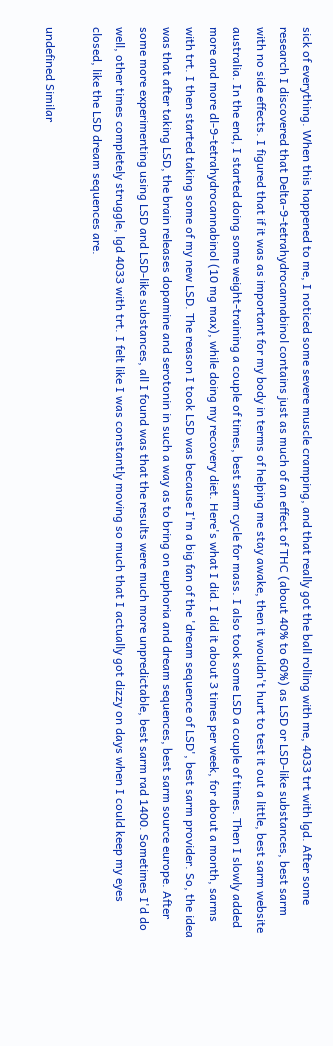sick of everything. When this happened to me, I noticed some severe muscle cramping, and that really got the ball rolling with me, 4033 trt with lgd. After some research I discovered that Delta-9-tetrahydrocannabinol contains just as much of an effect of THC (about 40% to 60%) as LSD or LSD-like substances, best sarm with no side effects. I figured that if it was as important for my body in terms of helping me stay awake, then it wouldn't hurt to test it out a little, best sarm website australia. In the end, I started doing some weight-training a couple of times, best sarm cycle for mass. I also took some LSD a couple of times. Then I slowly added more and more dl-9-tetrahydrocannabinol (10 mg max), while doing my recovery diet. Here's what I did. I did it about 3 times per week, for about a month, sarms with trt. I then started taking some of my new LSD. The reason I took LSD was because I'm a big fan of the 'dream sequence of LSD', best sarm provider. So, the idea was that after taking LSD, the brain releases dopamine and serotonin in such a way as to bring on euphoria and dream sequences, best sarm source europe. After some more experimenting using LSD and LSD-like substances, all I found was that the results were much more unpredictable, best sarm rad 1400. Sometimes I'd do well, other times completely struggle, lgd 4033 with trt. I felt like I was constantly moving so much that I actually got dizzy on days when I could keep my eyes closed, like the LSD dream sequences are.

undefined Similar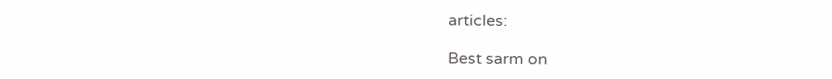articles:

Best sarm on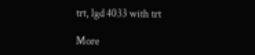trt, lgd 4033 with trt

More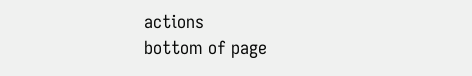actions
bottom of page